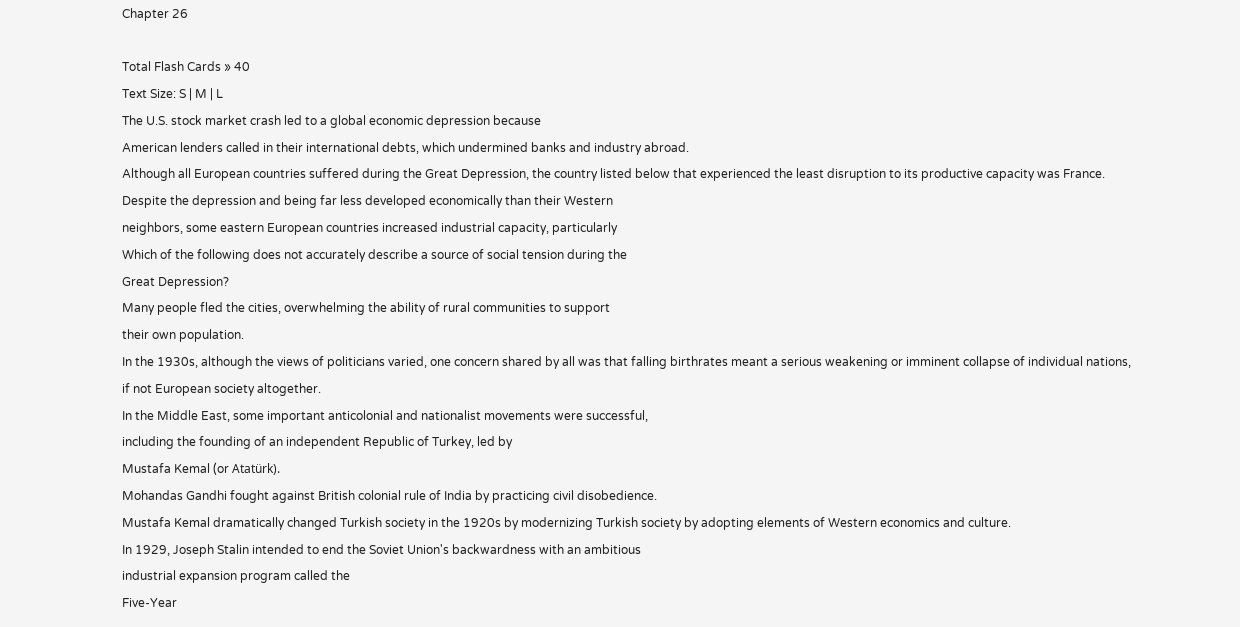Chapter 26

Total Flash Cards » 40
Text Size: S | M | L
The U.S. stock market crash led to a global economic depression because
American lenders called in their international debts, which undermined banks and industry abroad.
Although all European countries suffered during the Great Depression, the country listed below that experienced the least disruption to its productive capacity was France.
Despite the depression and being far less developed economically than their Western
neighbors, some eastern European countries increased industrial capacity, particularly
Which of the following does not accurately describe a source of social tension during the
Great Depression?
Many people fled the cities, overwhelming the ability of rural communities to support
their own population.
In the 1930s, although the views of politicians varied, one concern shared by all was that falling birthrates meant a serious weakening or imminent collapse of individual nations,
if not European society altogether.
In the Middle East, some important anticolonial and nationalist movements were successful,
including the founding of an independent Republic of Turkey, led by
Mustafa Kemal (or Atatürk).
Mohandas Gandhi fought against British colonial rule of India by practicing civil disobedience.
Mustafa Kemal dramatically changed Turkish society in the 1920s by modernizing Turkish society by adopting elements of Western economics and culture.
In 1929, Joseph Stalin intended to end the Soviet Union's backwardness with an ambitious
industrial expansion program called the
Five-Year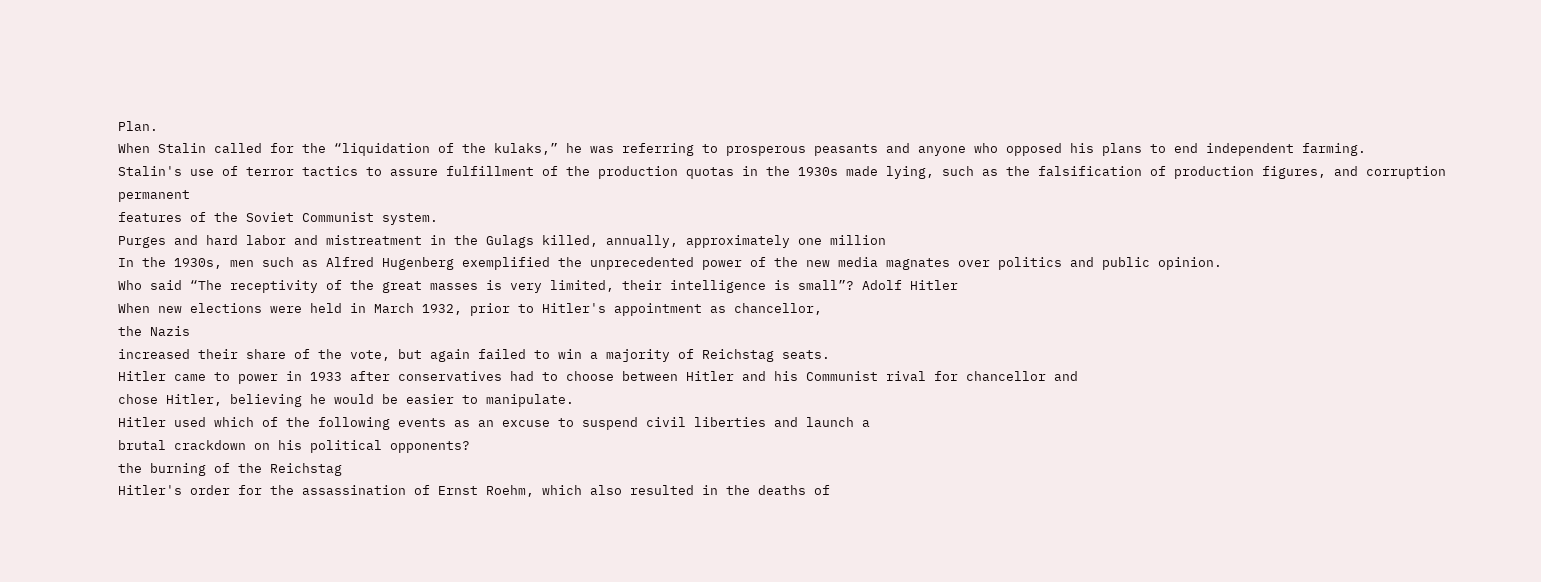Plan.
When Stalin called for the “liquidation of the kulaks,” he was referring to prosperous peasants and anyone who opposed his plans to end independent farming.
Stalin's use of terror tactics to assure fulfillment of the production quotas in the 1930s made lying, such as the falsification of production figures, and corruption permanent
features of the Soviet Communist system.
Purges and hard labor and mistreatment in the Gulags killed, annually, approximately one million
In the 1930s, men such as Alfred Hugenberg exemplified the unprecedented power of the new media magnates over politics and public opinion.
Who said “The receptivity of the great masses is very limited, their intelligence is small”? Adolf Hitler
When new elections were held in March 1932, prior to Hitler's appointment as chancellor,
the Nazis
increased their share of the vote, but again failed to win a majority of Reichstag seats.
Hitler came to power in 1933 after conservatives had to choose between Hitler and his Communist rival for chancellor and
chose Hitler, believing he would be easier to manipulate.
Hitler used which of the following events as an excuse to suspend civil liberties and launch a
brutal crackdown on his political opponents?
the burning of the Reichstag
Hitler's order for the assassination of Ernst Roehm, which also resulted in the deaths of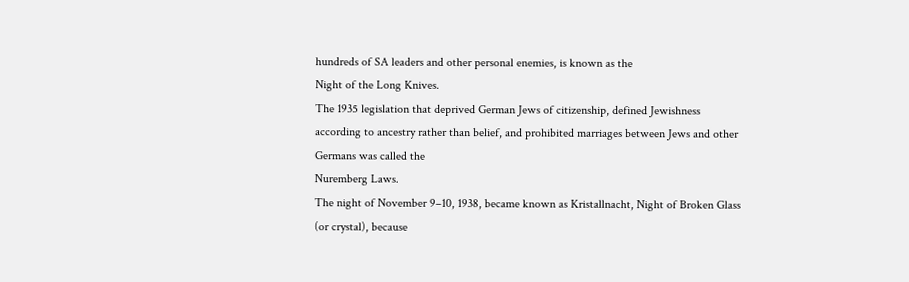hundreds of SA leaders and other personal enemies, is known as the
Night of the Long Knives.
The 1935 legislation that deprived German Jews of citizenship, defined Jewishness
according to ancestry rather than belief, and prohibited marriages between Jews and other
Germans was called the
Nuremberg Laws.
The night of November 9–10, 1938, became known as Kristallnacht, Night of Broken Glass
(or crystal), because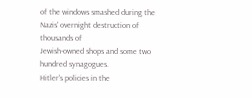of the windows smashed during the Nazis' overnight destruction of thousands of
Jewish-owned shops and some two hundred synagogues.
Hitler's policies in the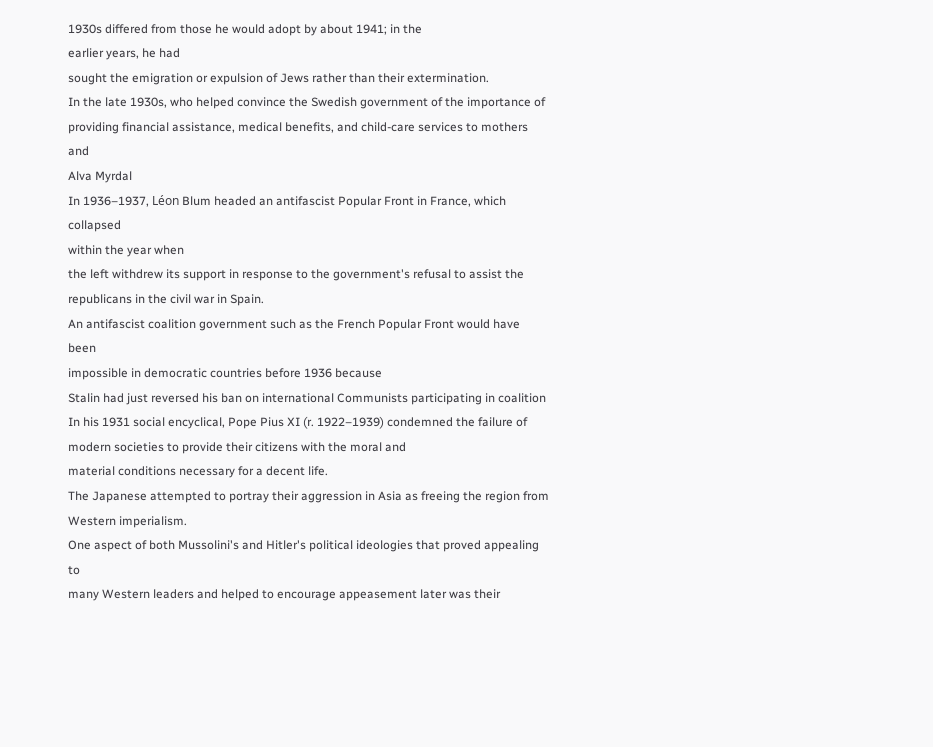1930s differed from those he would adopt by about 1941; in the
earlier years, he had
sought the emigration or expulsion of Jews rather than their extermination.
In the late 1930s, who helped convince the Swedish government of the importance of
providing financial assistance, medical benefits, and child-care services to mothers and
Alva Myrdal
In 1936–1937, Léon Blum headed an antifascist Popular Front in France, which collapsed
within the year when
the left withdrew its support in response to the government's refusal to assist the
republicans in the civil war in Spain.
An antifascist coalition government such as the French Popular Front would have been
impossible in democratic countries before 1936 because
Stalin had just reversed his ban on international Communists participating in coalition
In his 1931 social encyclical, Pope Pius XI (r. 1922–1939) condemned the failure of modern societies to provide their citizens with the moral and
material conditions necessary for a decent life.
The Japanese attempted to portray their aggression in Asia as freeing the region from Western imperialism.
One aspect of both Mussolini's and Hitler's political ideologies that proved appealing to
many Western leaders and helped to encourage appeasement later was their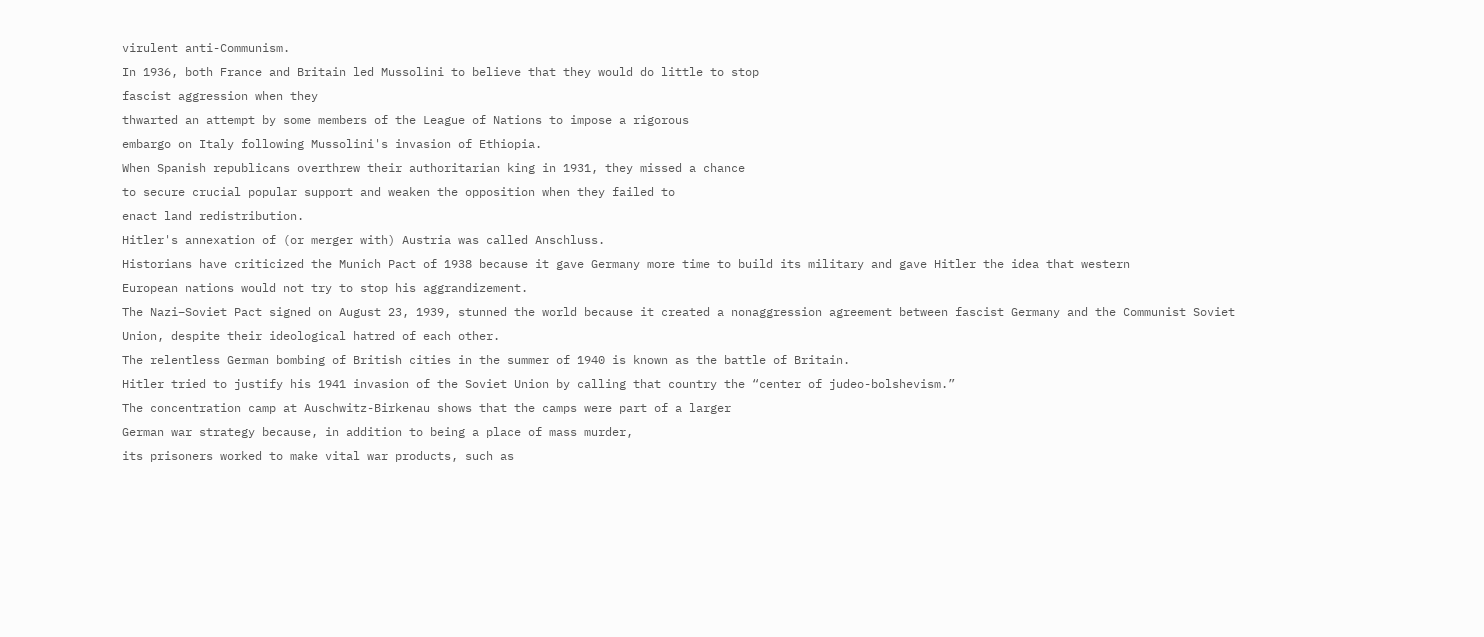virulent anti-Communism.
In 1936, both France and Britain led Mussolini to believe that they would do little to stop
fascist aggression when they
thwarted an attempt by some members of the League of Nations to impose a rigorous
embargo on Italy following Mussolini's invasion of Ethiopia.
When Spanish republicans overthrew their authoritarian king in 1931, they missed a chance
to secure crucial popular support and weaken the opposition when they failed to
enact land redistribution.
Hitler's annexation of (or merger with) Austria was called Anschluss.
Historians have criticized the Munich Pact of 1938 because it gave Germany more time to build its military and gave Hitler the idea that western
European nations would not try to stop his aggrandizement.
The Nazi–Soviet Pact signed on August 23, 1939, stunned the world because it created a nonaggression agreement between fascist Germany and the Communist Soviet
Union, despite their ideological hatred of each other.
The relentless German bombing of British cities in the summer of 1940 is known as the battle of Britain.
Hitler tried to justify his 1941 invasion of the Soviet Union by calling that country the “center of judeo-bolshevism.”
The concentration camp at Auschwitz-Birkenau shows that the camps were part of a larger
German war strategy because, in addition to being a place of mass murder,
its prisoners worked to make vital war products, such as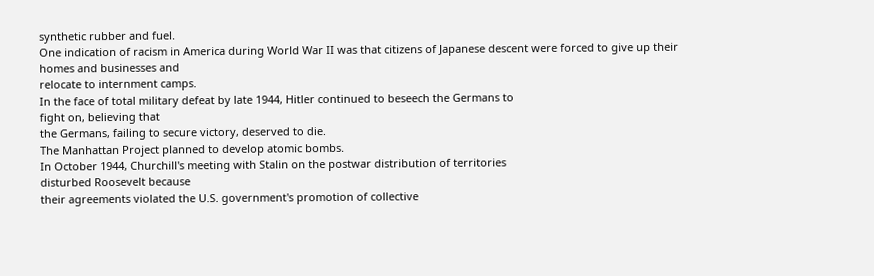synthetic rubber and fuel.
One indication of racism in America during World War II was that citizens of Japanese descent were forced to give up their homes and businesses and
relocate to internment camps.
In the face of total military defeat by late 1944, Hitler continued to beseech the Germans to
fight on, believing that
the Germans, failing to secure victory, deserved to die.
The Manhattan Project planned to develop atomic bombs.
In October 1944, Churchill's meeting with Stalin on the postwar distribution of territories
disturbed Roosevelt because
their agreements violated the U.S. government's promotion of collective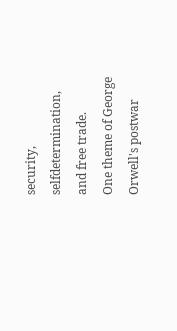security, selfdetermination,
and free trade.
One theme of George Orwell's postwar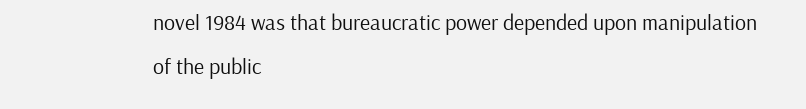novel 1984 was that bureaucratic power depended upon manipulation of the public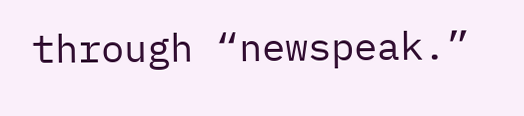through “newspeak.”